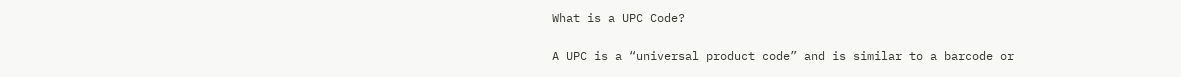What is a UPC Code?

A UPC is a “universal product code” and is similar to a barcode or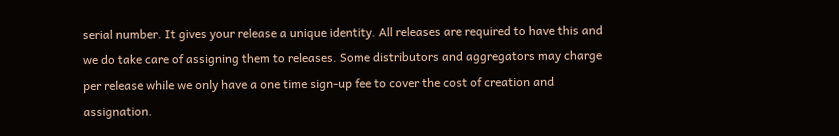serial number. It gives your release a unique identity. All releases are required to have this and we do take care of assigning them to releases. Some distributors and aggregators may charge per release while we only have a one time sign-up fee to cover the cost of creation and assignation.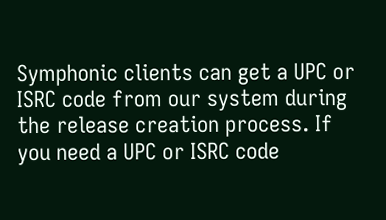Symphonic clients can get a UPC or ISRC code from our system during the release creation process. If you need a UPC or ISRC code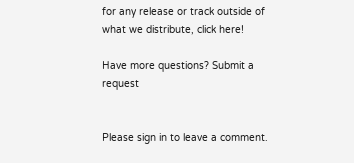for any release or track outside of what we distribute, click here!

Have more questions? Submit a request


Please sign in to leave a comment.